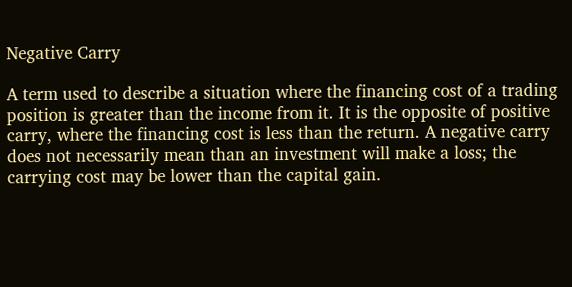Negative Carry

A term used to describe a situation where the financing cost of a trading position is greater than the income from it. It is the opposite of positive carry, where the financing cost is less than the return. A negative carry does not necessarily mean than an investment will make a loss; the carrying cost may be lower than the capital gain.